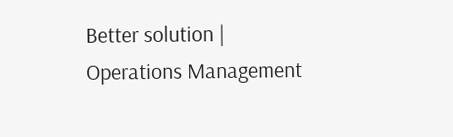Better solution | Operations Management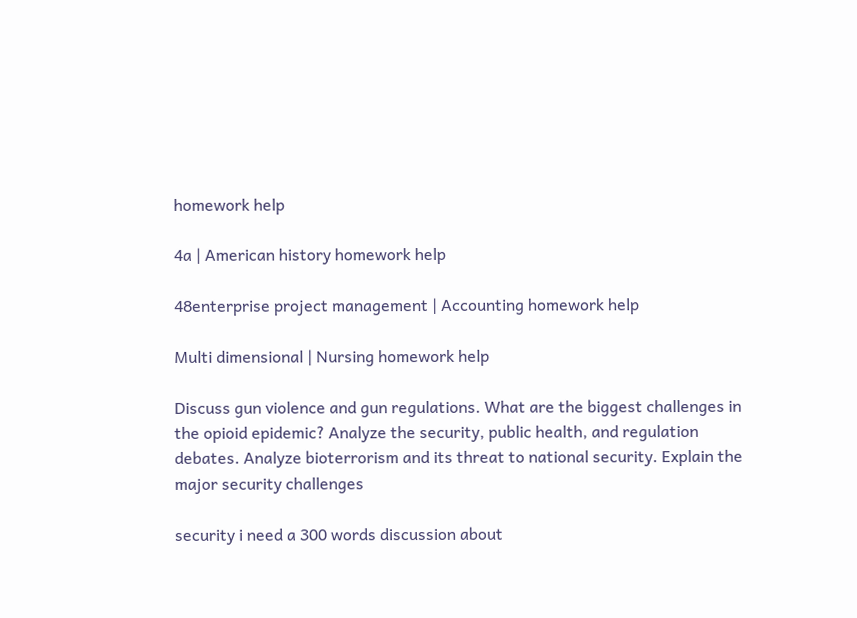homework help

4a | American history homework help

48enterprise project management | Accounting homework help

Multi dimensional | Nursing homework help

Discuss gun violence and gun regulations. What are the biggest challenges in the opioid epidemic? Analyze the security, public health, and regulation debates. Analyze bioterrorism and its threat to national security. Explain the major security challenges

security i need a 300 words discussion about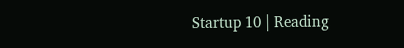Startup 10 | Reading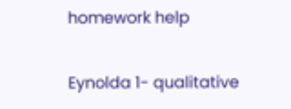homework help

Eynolda 1- qualitative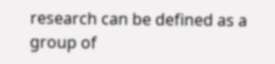research can be defined as a group of